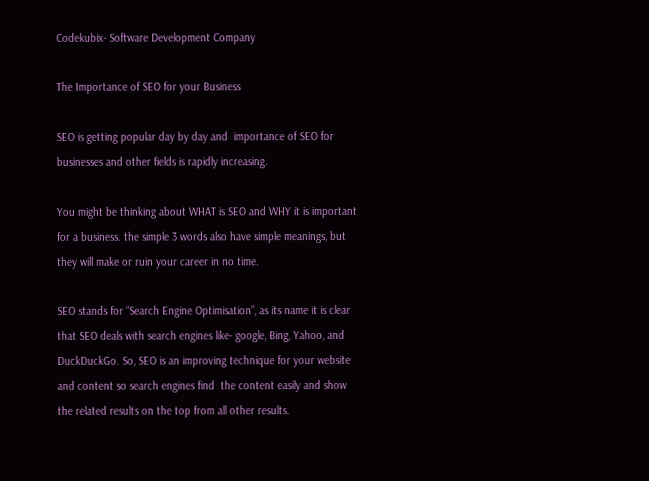Codekubix- Software Development Company

The Importance of SEO for your Business

SEO is getting popular day by day and  importance of SEO for businesses and other fields is rapidly increasing.

You might be thinking about WHAT is SEO and WHY it is important for a business. the simple 3 words also have simple meanings, but they will make or ruin your career in no time.

SEO stands for “Search Engine Optimisation”, as its name it is clear that SEO deals with search engines like- google, Bing, Yahoo, and DuckDuckGo. So, SEO is an improving technique for your website and content so search engines find  the content easily and show the related results on the top from all other results.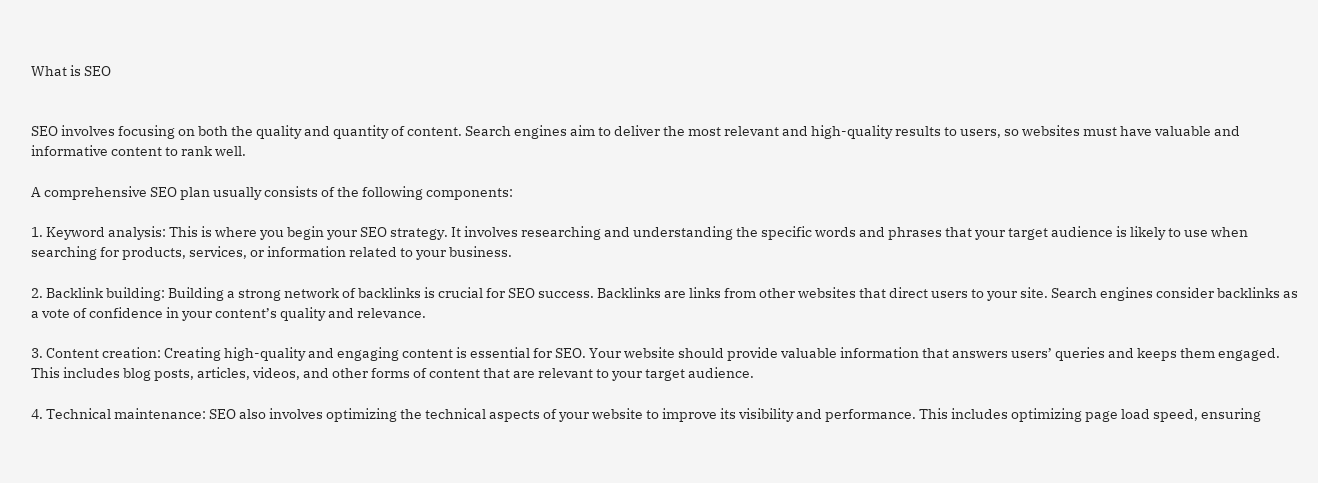What is SEO


SEO involves focusing on both the quality and quantity of content. Search engines aim to deliver the most relevant and high-quality results to users, so websites must have valuable and informative content to rank well.

A comprehensive SEO plan usually consists of the following components:

1. Keyword analysis: This is where you begin your SEO strategy. It involves researching and understanding the specific words and phrases that your target audience is likely to use when searching for products, services, or information related to your business.

2. Backlink building: Building a strong network of backlinks is crucial for SEO success. Backlinks are links from other websites that direct users to your site. Search engines consider backlinks as a vote of confidence in your content’s quality and relevance.

3. Content creation: Creating high-quality and engaging content is essential for SEO. Your website should provide valuable information that answers users’ queries and keeps them engaged. This includes blog posts, articles, videos, and other forms of content that are relevant to your target audience.

4. Technical maintenance: SEO also involves optimizing the technical aspects of your website to improve its visibility and performance. This includes optimizing page load speed, ensuring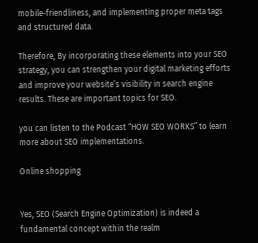mobile-friendliness, and implementing proper meta tags and structured data.

Therefore, By incorporating these elements into your SEO strategy, you can strengthen your digital marketing efforts and improve your website’s visibility in search engine results. These are important topics for SEO.

you can listen to the Podcast “HOW SEO WORKS” to learn more about SEO implementations.

Online shopping


Yes, SEO (Search Engine Optimization) is indeed a fundamental concept within the realm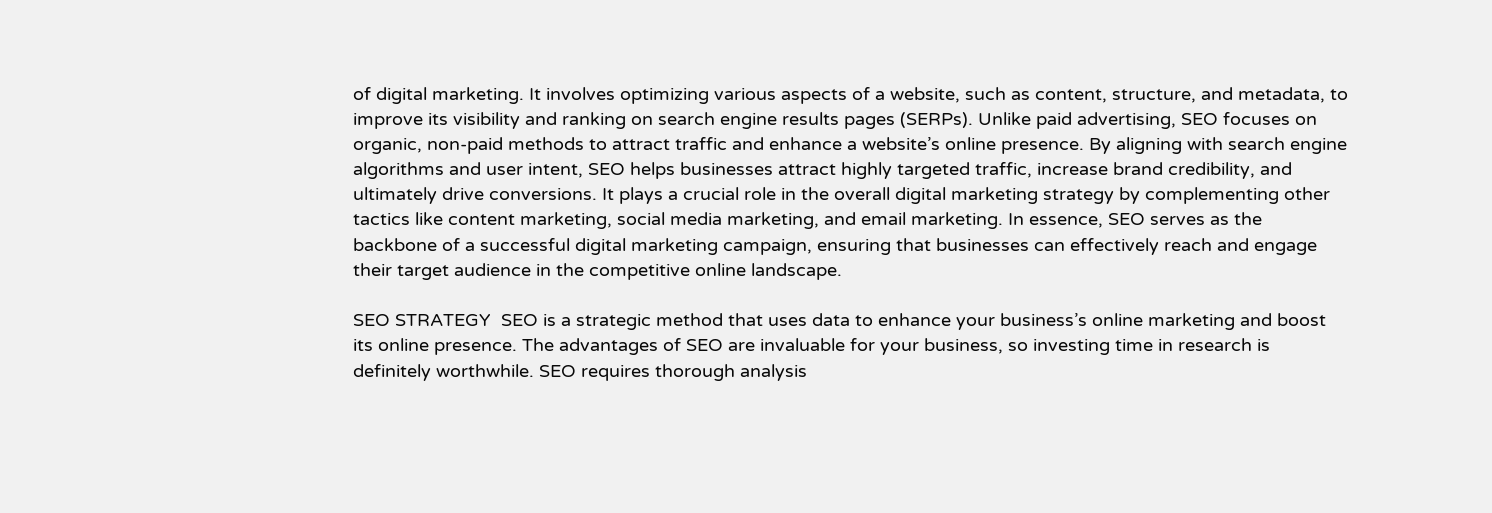of digital marketing. It involves optimizing various aspects of a website, such as content, structure, and metadata, to improve its visibility and ranking on search engine results pages (SERPs). Unlike paid advertising, SEO focuses on organic, non-paid methods to attract traffic and enhance a website’s online presence. By aligning with search engine algorithms and user intent, SEO helps businesses attract highly targeted traffic, increase brand credibility, and ultimately drive conversions. It plays a crucial role in the overall digital marketing strategy by complementing other tactics like content marketing, social media marketing, and email marketing. In essence, SEO serves as the backbone of a successful digital marketing campaign, ensuring that businesses can effectively reach and engage their target audience in the competitive online landscape.

SEO STRATEGY  SEO is a strategic method that uses data to enhance your business’s online marketing and boost its online presence. The advantages of SEO are invaluable for your business, so investing time in research is definitely worthwhile. SEO requires thorough analysis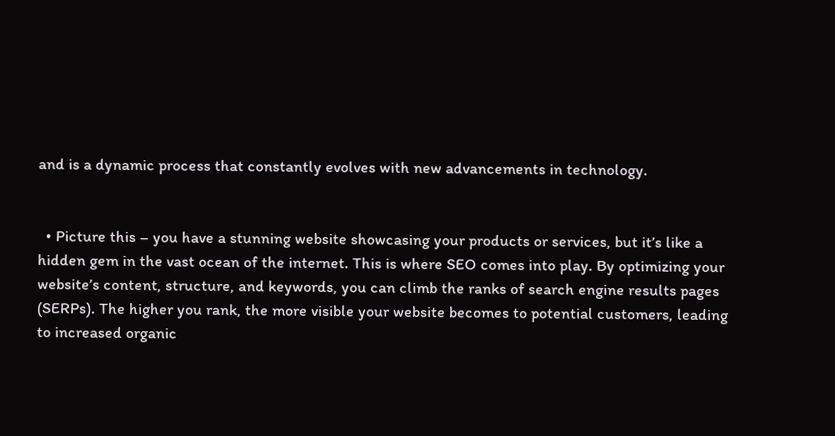and is a dynamic process that constantly evolves with new advancements in technology.


  • Picture this – you have a stunning website showcasing your products or services, but it’s like a hidden gem in the vast ocean of the internet. This is where SEO comes into play. By optimizing your website’s content, structure, and keywords, you can climb the ranks of search engine results pages (SERPs). The higher you rank, the more visible your website becomes to potential customers, leading to increased organic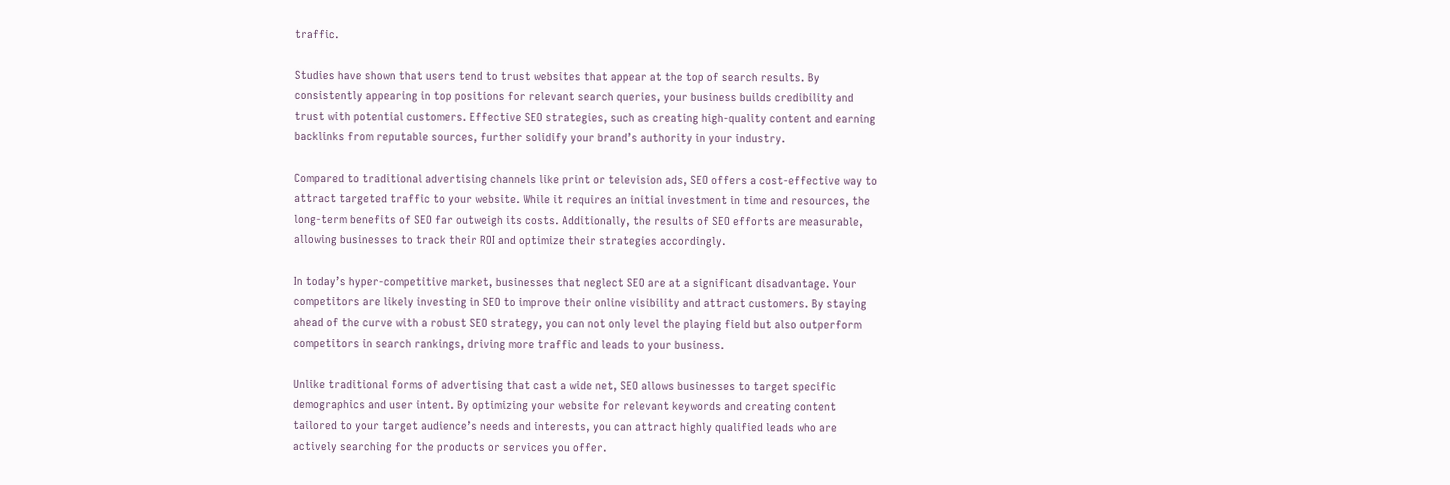traffic.

Studies have shown that users tend to trust websites that appear at the top of search results. By consistently appearing in top positions for relevant search queries, your business builds credibility and trust with potential customers. Effective SEO strategies, such as creating high-quality content and earning backlinks from reputable sources, further solidify your brand’s authority in your industry.

Compared to traditional advertising channels like print or television ads, SEO offers a cost-effective way to attract targeted traffic to your website. While it requires an initial investment in time and resources, the long-term benefits of SEO far outweigh its costs. Additionally, the results of SEO efforts are measurable, allowing businesses to track their ROI and optimize their strategies accordingly.

In today’s hyper-competitive market, businesses that neglect SEO are at a significant disadvantage. Your competitors are likely investing in SEO to improve their online visibility and attract customers. By staying ahead of the curve with a robust SEO strategy, you can not only level the playing field but also outperform competitors in search rankings, driving more traffic and leads to your business.

Unlike traditional forms of advertising that cast a wide net, SEO allows businesses to target specific demographics and user intent. By optimizing your website for relevant keywords and creating content tailored to your target audience’s needs and interests, you can attract highly qualified leads who are actively searching for the products or services you offer.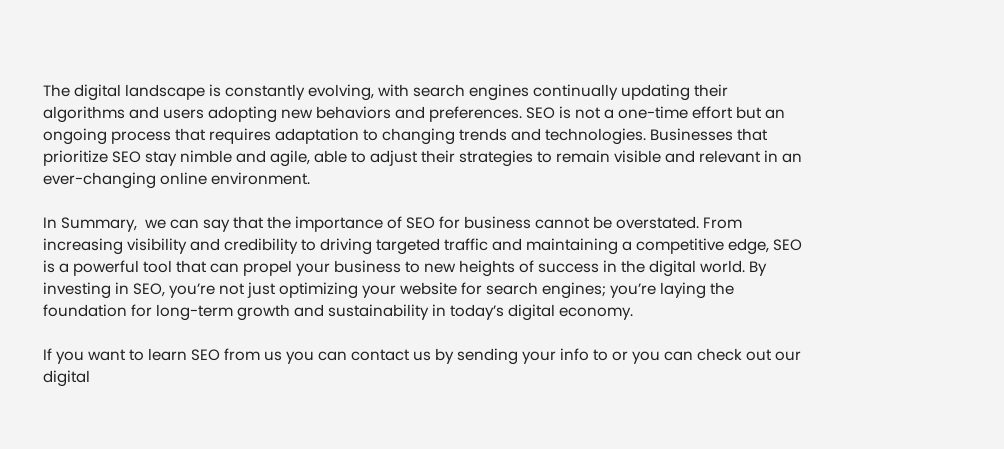The digital landscape is constantly evolving, with search engines continually updating their algorithms and users adopting new behaviors and preferences. SEO is not a one-time effort but an ongoing process that requires adaptation to changing trends and technologies. Businesses that prioritize SEO stay nimble and agile, able to adjust their strategies to remain visible and relevant in an ever-changing online environment.

In Summary,  we can say that the importance of SEO for business cannot be overstated. From increasing visibility and credibility to driving targeted traffic and maintaining a competitive edge, SEO is a powerful tool that can propel your business to new heights of success in the digital world. By investing in SEO, you’re not just optimizing your website for search engines; you’re laying the foundation for long-term growth and sustainability in today’s digital economy.

If you want to learn SEO from us you can contact us by sending your info to or you can check out our digital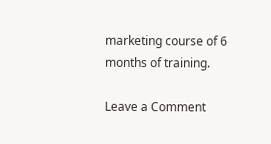marketing course of 6 months of training.

Leave a Comment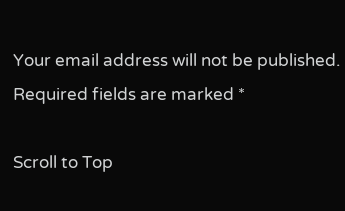Your email address will not be published. Required fields are marked *

Scroll to Top